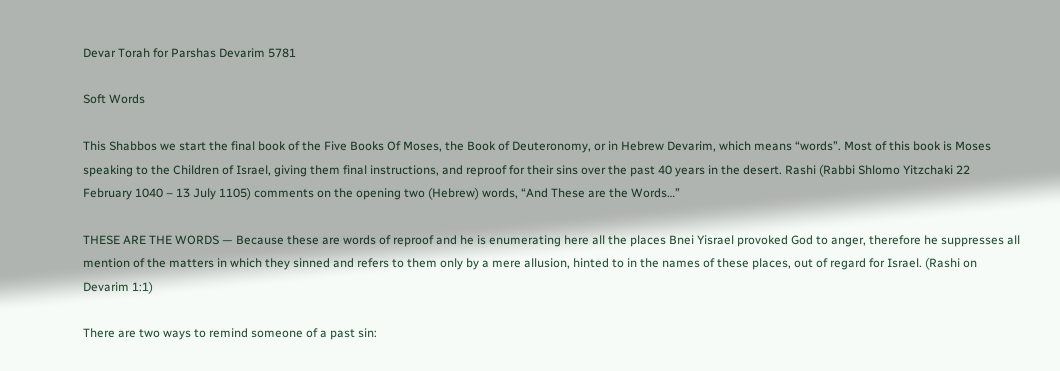Devar Torah for Parshas Devarim 5781

Soft Words

This Shabbos we start the final book of the Five Books Of Moses, the Book of Deuteronomy, or in Hebrew Devarim, which means “words”. Most of this book is Moses speaking to the Children of Israel, giving them final instructions, and reproof for their sins over the past 40 years in the desert. Rashi (Rabbi Shlomo Yitzchaki 22 February 1040 – 13 July 1105) comments on the opening two (Hebrew) words, “And These are the Words…”

THESE ARE THE WORDS — Because these are words of reproof and he is enumerating here all the places Bnei Yisrael provoked God to anger, therefore he suppresses all mention of the matters in which they sinned and refers to them only by a mere allusion, hinted to in the names of these places, out of regard for Israel. (Rashi on Devarim 1:1)

There are two ways to remind someone of a past sin: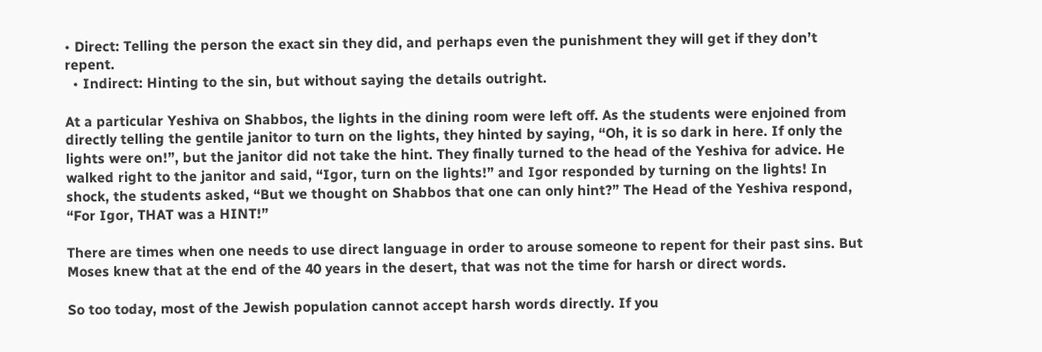• Direct: Telling the person the exact sin they did, and perhaps even the punishment they will get if they don’t repent.
  • Indirect: Hinting to the sin, but without saying the details outright.

At a particular Yeshiva on Shabbos, the lights in the dining room were left off. As the students were enjoined from directly telling the gentile janitor to turn on the lights, they hinted by saying, “Oh, it is so dark in here. If only the lights were on!”, but the janitor did not take the hint. They finally turned to the head of the Yeshiva for advice. He walked right to the janitor and said, “Igor, turn on the lights!” and Igor responded by turning on the lights! In shock, the students asked, “But we thought on Shabbos that one can only hint?” The Head of the Yeshiva respond, “For Igor, THAT was a HINT!”

There are times when one needs to use direct language in order to arouse someone to repent for their past sins. But Moses knew that at the end of the 40 years in the desert, that was not the time for harsh or direct words.

So too today, most of the Jewish population cannot accept harsh words directly. If you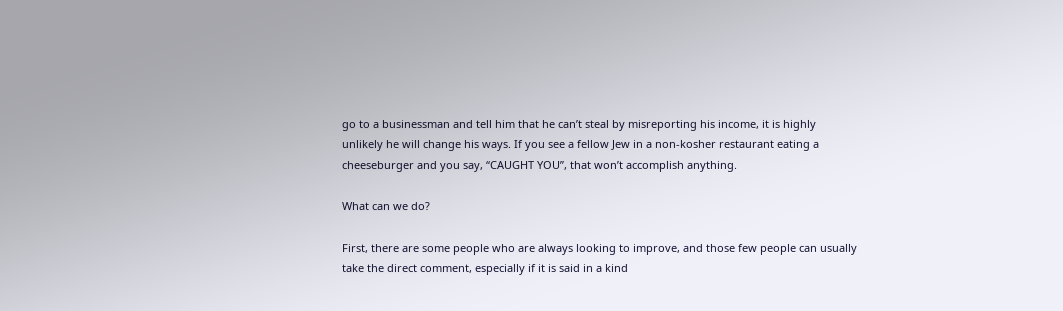go to a businessman and tell him that he can’t steal by misreporting his income, it is highly unlikely he will change his ways. If you see a fellow Jew in a non-kosher restaurant eating a cheeseburger and you say, “CAUGHT YOU”, that won’t accomplish anything.

What can we do?

First, there are some people who are always looking to improve, and those few people can usually take the direct comment, especially if it is said in a kind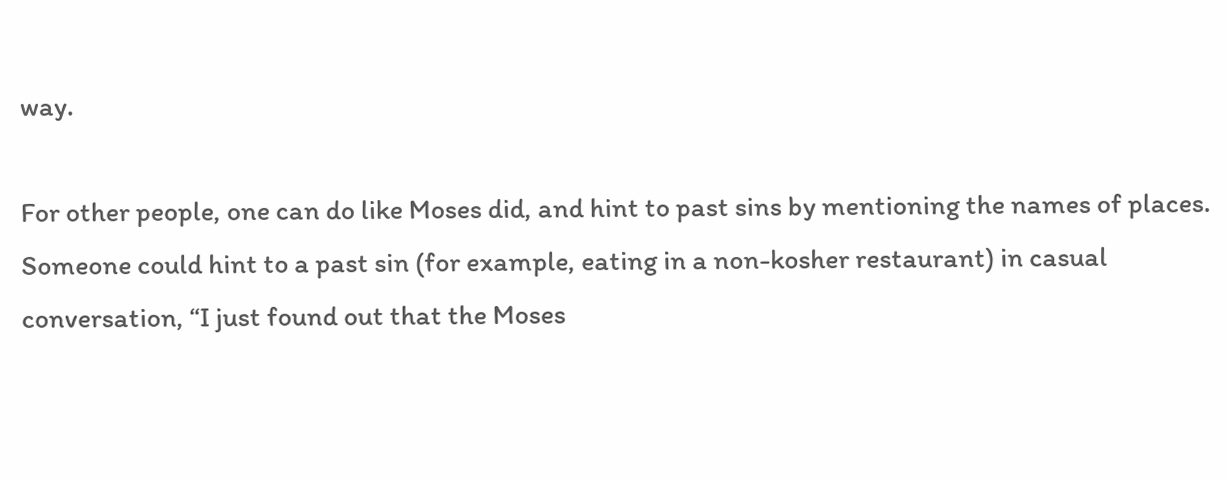way.

For other people, one can do like Moses did, and hint to past sins by mentioning the names of places. Someone could hint to a past sin (for example, eating in a non-kosher restaurant) in casual conversation, “I just found out that the Moses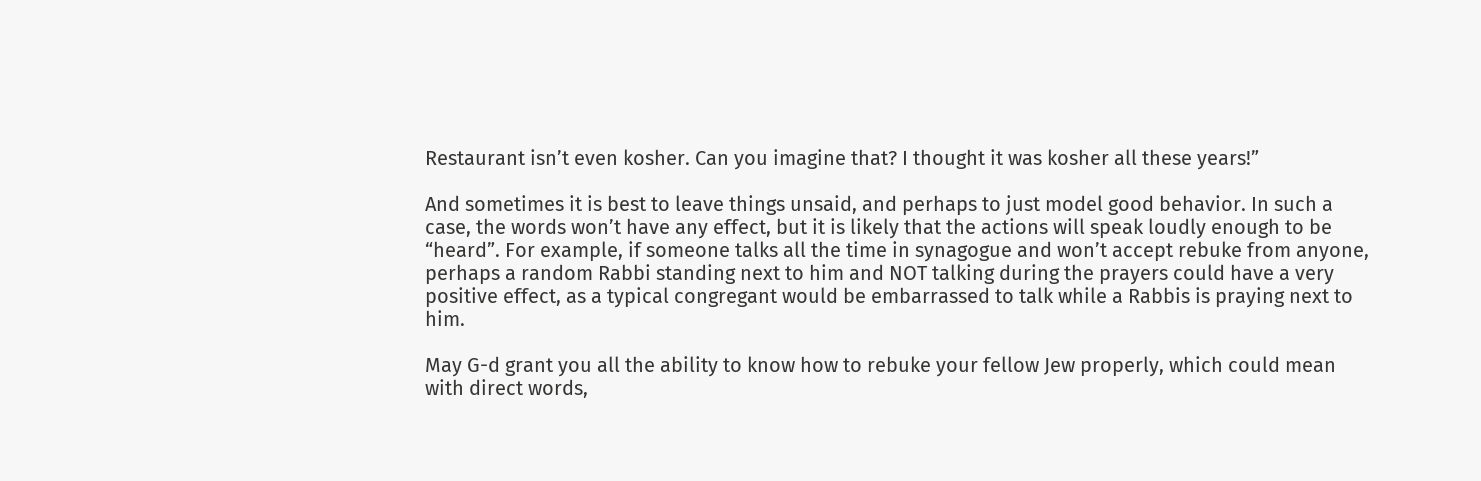Restaurant isn’t even kosher. Can you imagine that? I thought it was kosher all these years!”

And sometimes it is best to leave things unsaid, and perhaps to just model good behavior. In such a case, the words won’t have any effect, but it is likely that the actions will speak loudly enough to be “heard”. For example, if someone talks all the time in synagogue and won’t accept rebuke from anyone, perhaps a random Rabbi standing next to him and NOT talking during the prayers could have a very positive effect, as a typical congregant would be embarrassed to talk while a Rabbis is praying next to him.

May G-d grant you all the ability to know how to rebuke your fellow Jew properly, which could mean with direct words,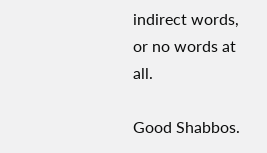indirect words, or no words at all.

Good Shabbos.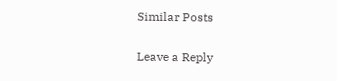Similar Posts

Leave a Reply